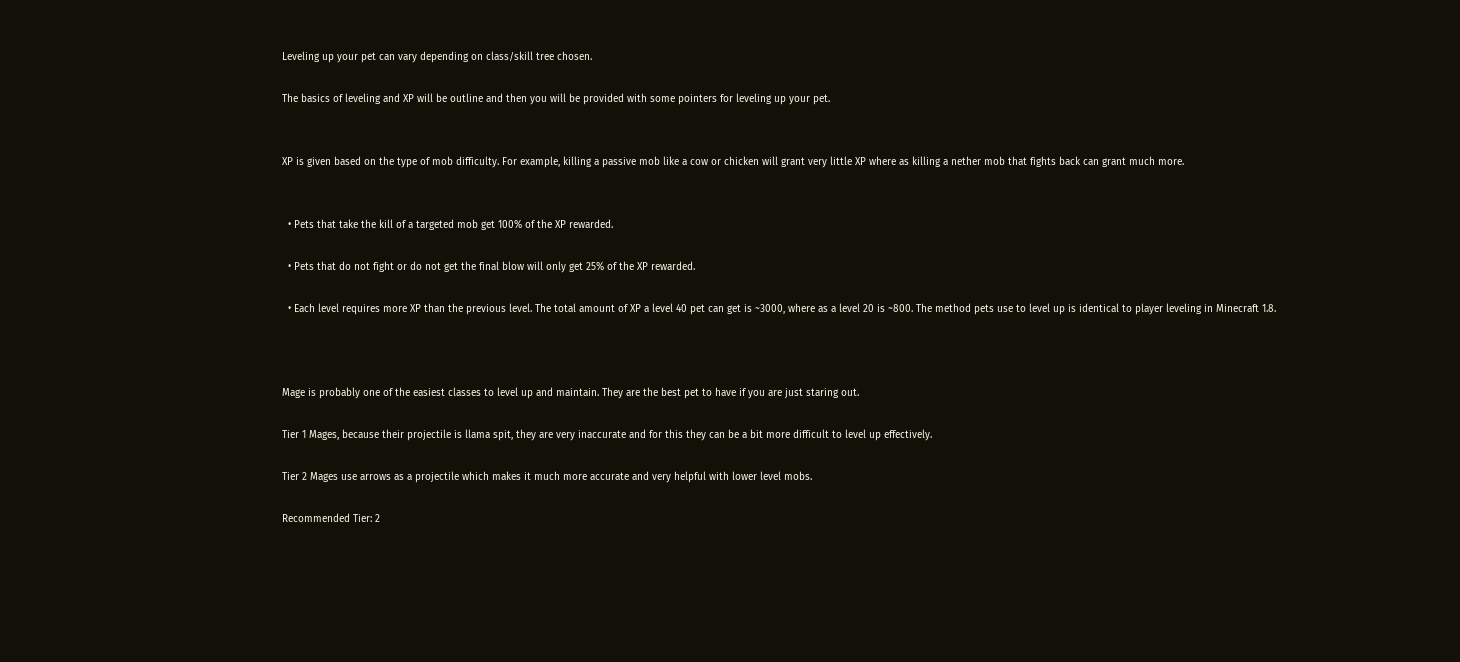Leveling up your pet can vary depending on class/skill tree chosen.

The basics of leveling and XP will be outline and then you will be provided with some pointers for leveling up your pet.


XP is given based on the type of mob difficulty. For example, killing a passive mob like a cow or chicken will grant very little XP where as killing a nether mob that fights back can grant much more.


  • Pets that take the kill of a targeted mob get 100% of the XP rewarded.

  • Pets that do not fight or do not get the final blow will only get 25% of the XP rewarded.

  • Each level requires more XP than the previous level. The total amount of XP a level 40 pet can get is ~3000, where as a level 20 is ~800. The method pets use to level up is identical to player leveling in Minecraft 1.8.



Mage is probably one of the easiest classes to level up and maintain. They are the best pet to have if you are just staring out.

Tier 1 Mages, because their projectile is llama spit, they are very inaccurate and for this they can be a bit more difficult to level up effectively.

Tier 2 Mages use arrows as a projectile which makes it much more accurate and very helpful with lower level mobs.

Recommended Tier: 2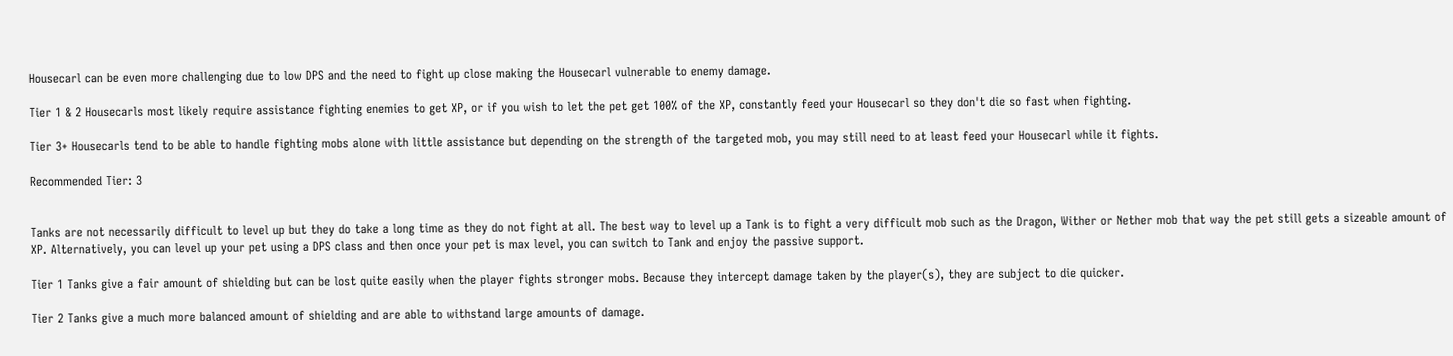Housecarl can be even more challenging due to low DPS and the need to fight up close making the Housecarl vulnerable to enemy damage.

Tier 1 & 2 Housecarls most likely require assistance fighting enemies to get XP, or if you wish to let the pet get 100% of the XP, constantly feed your Housecarl so they don't die so fast when fighting.

Tier 3+ Housecarls tend to be able to handle fighting mobs alone with little assistance but depending on the strength of the targeted mob, you may still need to at least feed your Housecarl while it fights.

Recommended Tier: 3


Tanks are not necessarily difficult to level up but they do take a long time as they do not fight at all. The best way to level up a Tank is to fight a very difficult mob such as the Dragon, Wither or Nether mob that way the pet still gets a sizeable amount of XP. Alternatively, you can level up your pet using a DPS class and then once your pet is max level, you can switch to Tank and enjoy the passive support.

Tier 1 Tanks give a fair amount of shielding but can be lost quite easily when the player fights stronger mobs. Because they intercept damage taken by the player(s), they are subject to die quicker.

Tier 2 Tanks give a much more balanced amount of shielding and are able to withstand large amounts of damage.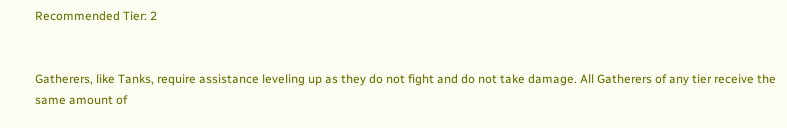Recommended Tier: 2


Gatherers, like Tanks, require assistance leveling up as they do not fight and do not take damage. All Gatherers of any tier receive the same amount of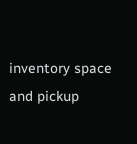inventory space and pickup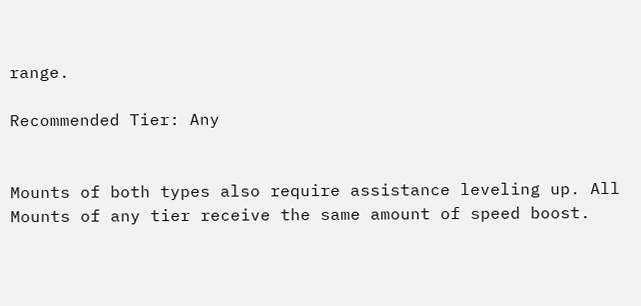range.

Recommended Tier: Any


Mounts of both types also require assistance leveling up. All Mounts of any tier receive the same amount of speed boost.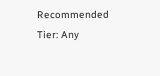Recommended Tier: Any